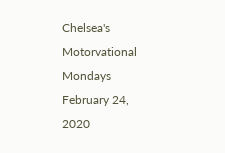Chelsea's Motorvational Mondays February 24, 2020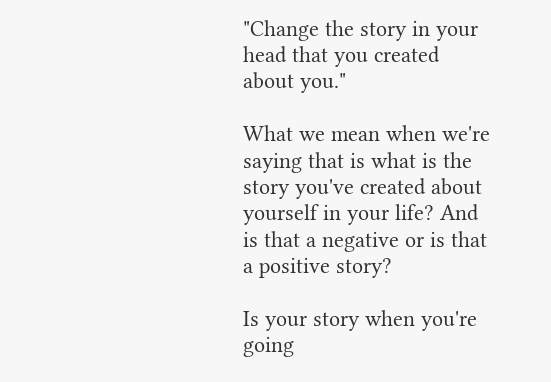"Change the story in your head that you created about you."

What we mean when we're saying that is what is the story you've created about yourself in your life? And is that a negative or is that a positive story?

Is your story when you're going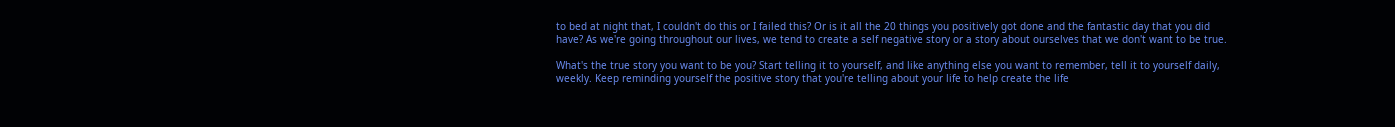to bed at night that, I couldn't do this or I failed this? Or is it all the 20 things you positively got done and the fantastic day that you did have? As we're going throughout our lives, we tend to create a self negative story or a story about ourselves that we don't want to be true.

What's the true story you want to be you? Start telling it to yourself, and like anything else you want to remember, tell it to yourself daily, weekly. Keep reminding yourself the positive story that you're telling about your life to help create the life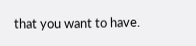that you want to have.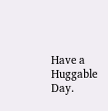Have a Huggable Day.